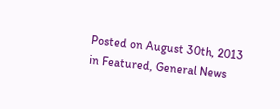Posted on August 30th, 2013 in Featured, General News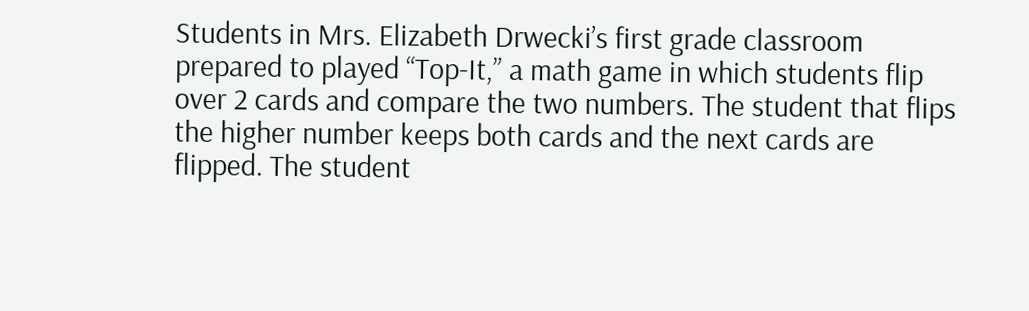Students in Mrs. Elizabeth Drwecki’s first grade classroom prepared to played “Top-It,” a math game in which students flip over 2 cards and compare the two numbers. The student that flips the higher number keeps both cards and the next cards are flipped. The student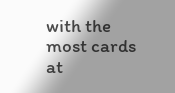with the most cards at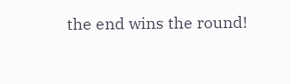the end wins the round!